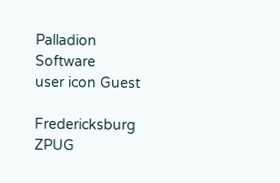Palladion Software
user icon Guest

Fredericksburg ZPUG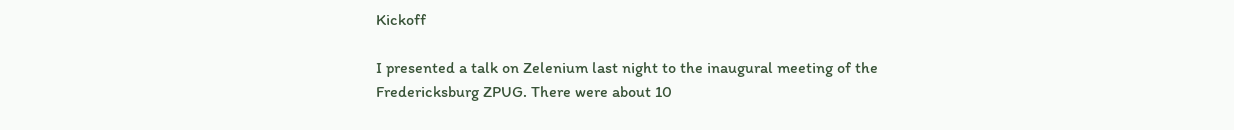Kickoff

I presented a talk on Zelenium last night to the inaugural meeting of the Fredericksburg ZPUG. There were about 10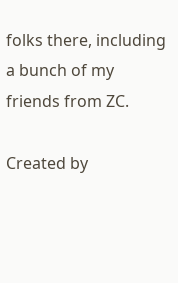folks there, including a bunch of my friends from ZC.

Created by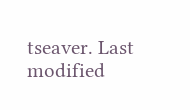tseaver. Last modified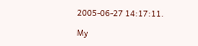2005-06-27 14:17:11.

My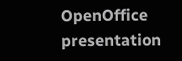OpenOffice presentation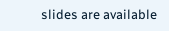slides are available